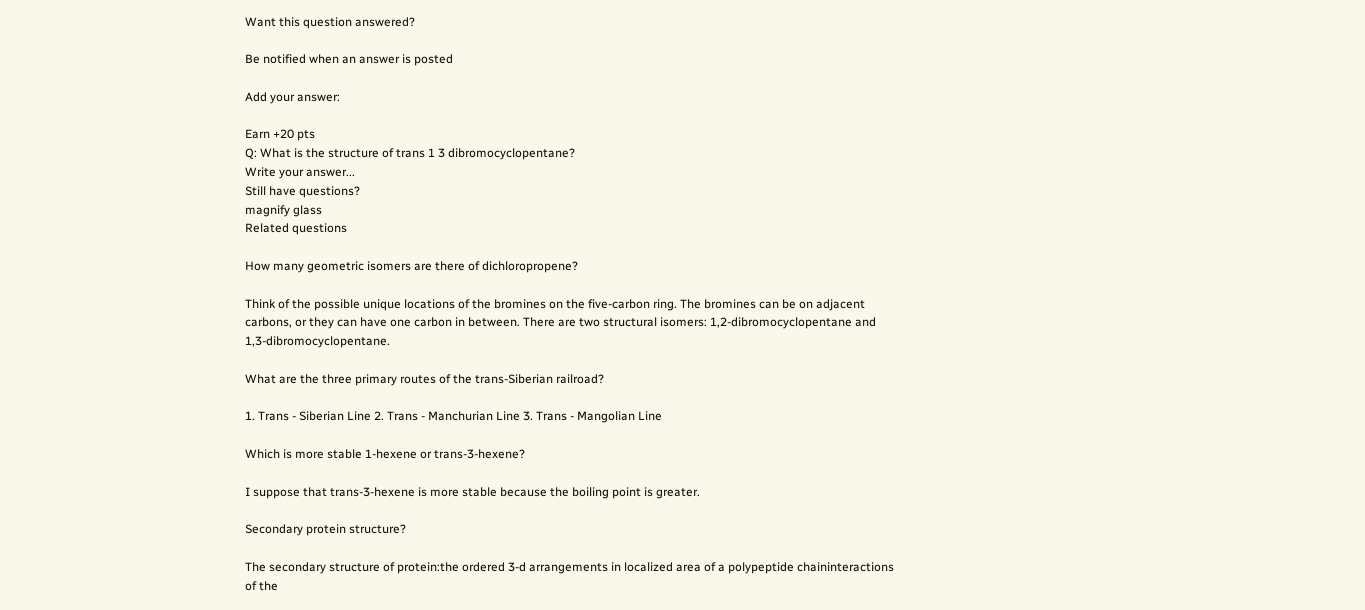Want this question answered?

Be notified when an answer is posted

Add your answer:

Earn +20 pts
Q: What is the structure of trans 1 3 dibromocyclopentane?
Write your answer...
Still have questions?
magnify glass
Related questions

How many geometric isomers are there of dichloropropene?

Think of the possible unique locations of the bromines on the five-carbon ring. The bromines can be on adjacent carbons, or they can have one carbon in between. There are two structural isomers: 1,2-dibromocyclopentane and 1,3-dibromocyclopentane.

What are the three primary routes of the trans-Siberian railroad?

1. Trans - Siberian Line 2. Trans - Manchurian Line 3. Trans - Mangolian Line

Which is more stable 1-hexene or trans-3-hexene?

I suppose that trans-3-hexene is more stable because the boiling point is greater.

Secondary protein structure?

The secondary structure of protein:the ordered 3-d arrangements in localized area of a polypeptide chaininteractions of the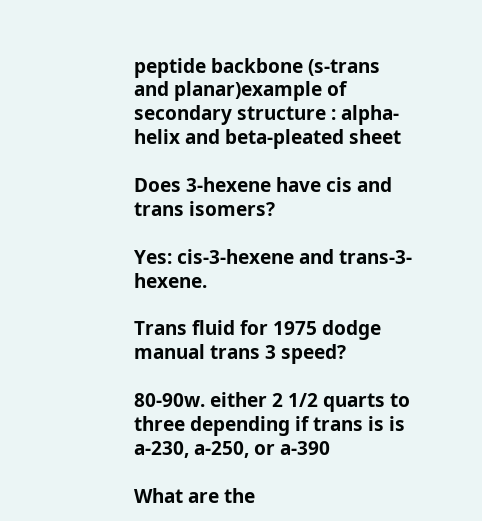peptide backbone (s-trans and planar)example of secondary structure : alpha-helix and beta-pleated sheet

Does 3-hexene have cis and trans isomers?

Yes: cis-3-hexene and trans-3-hexene.

Trans fluid for 1975 dodge manual trans 3 speed?

80-90w. either 2 1/2 quarts to three depending if trans is is a-230, a-250, or a-390

What are the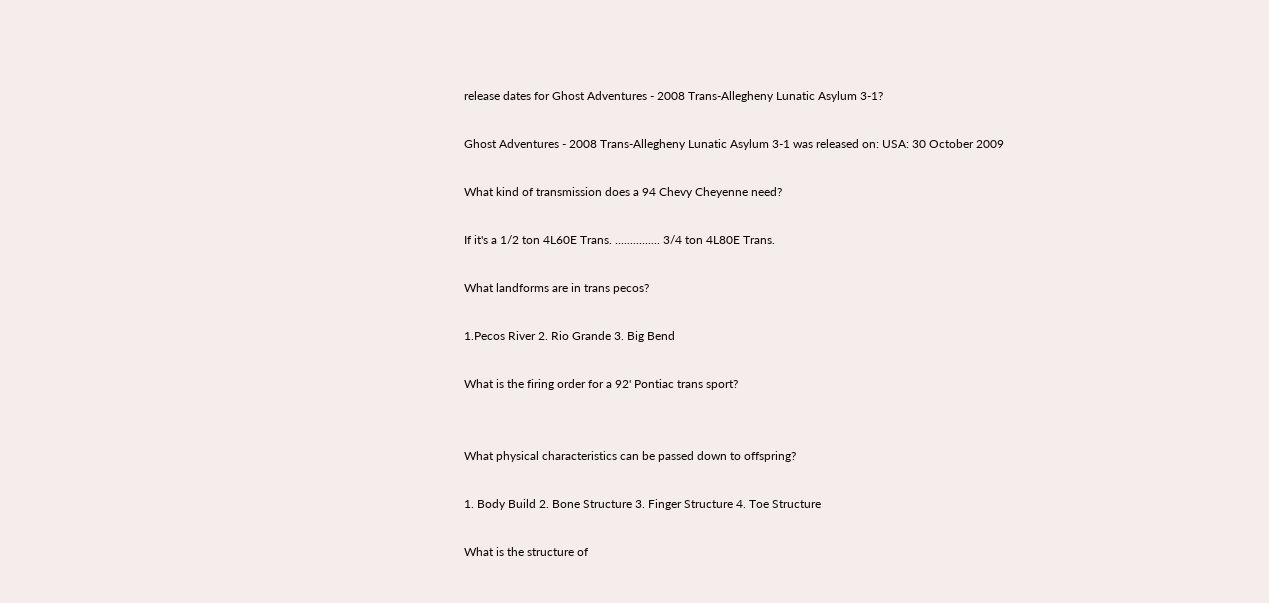release dates for Ghost Adventures - 2008 Trans-Allegheny Lunatic Asylum 3-1?

Ghost Adventures - 2008 Trans-Allegheny Lunatic Asylum 3-1 was released on: USA: 30 October 2009

What kind of transmission does a 94 Chevy Cheyenne need?

If it's a 1/2 ton 4L60E Trans. ............... 3/4 ton 4L80E Trans.

What landforms are in trans pecos?

1.Pecos River 2. Rio Grande 3. Big Bend

What is the firing order for a 92' Pontiac trans sport?


What physical characteristics can be passed down to offspring?

1. Body Build 2. Bone Structure 3. Finger Structure 4. Toe Structure

What is the structure of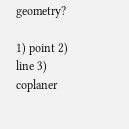geometry?

1) point 2) line 3) coplaner